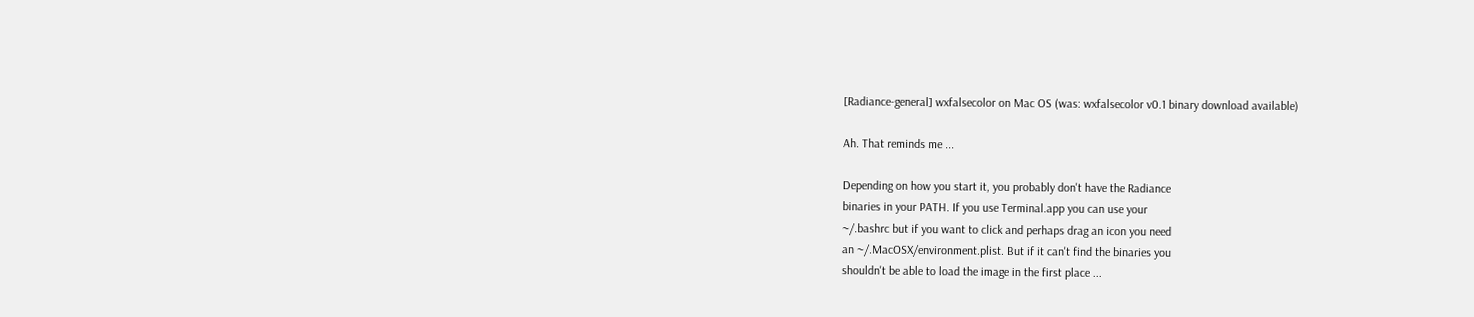[Radiance-general] wxfalsecolor on Mac OS (was: wxfalsecolor v0.1 binary download available)

Ah. That reminds me ...

Depending on how you start it, you probably don't have the Radiance
binaries in your PATH. If you use Terminal.app you can use your
~/.bashrc but if you want to click and perhaps drag an icon you need
an ~/.MacOSX/environment.plist. But if it can't find the binaries you
shouldn't be able to load the image in the first place ...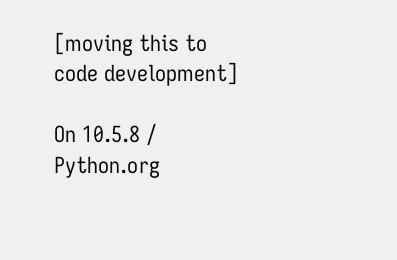[moving this to code development]

On 10.5.8 / Python.org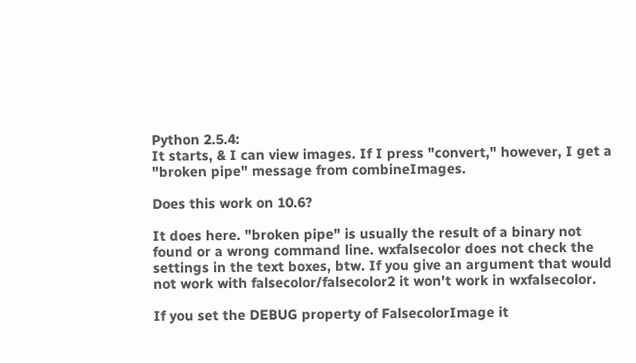Python 2.5.4:
It starts, & I can view images. If I press "convert," however, I get a
"broken pipe" message from combineImages.

Does this work on 10.6?

It does here. "broken pipe" is usually the result of a binary not
found or a wrong command line. wxfalsecolor does not check the
settings in the text boxes, btw. If you give an argument that would
not work with falsecolor/falsecolor2 it won't work in wxfalsecolor.

If you set the DEBUG property of FalsecolorImage it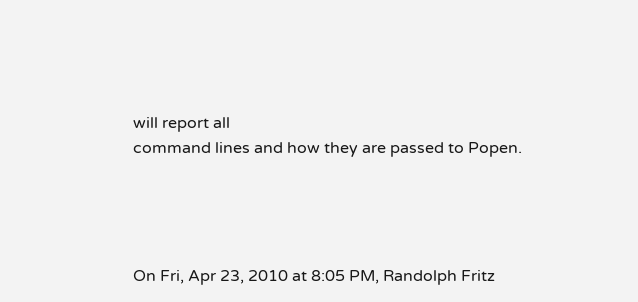will report all
command lines and how they are passed to Popen.




On Fri, Apr 23, 2010 at 8:05 PM, Randolph Fritz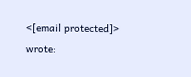<[email protected]> wrote: